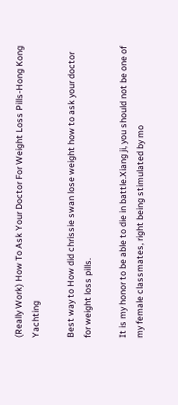(Really Work) How To Ask Your Doctor For Weight Loss Pills-Hong Kong Yachting

Best way to How did chrissie swan lose weight how to ask your doctor for weight loss pills.

It is my honor to be able to die in battle.Xiang ji, you should not be one of my female classmates, right being stimulated by mo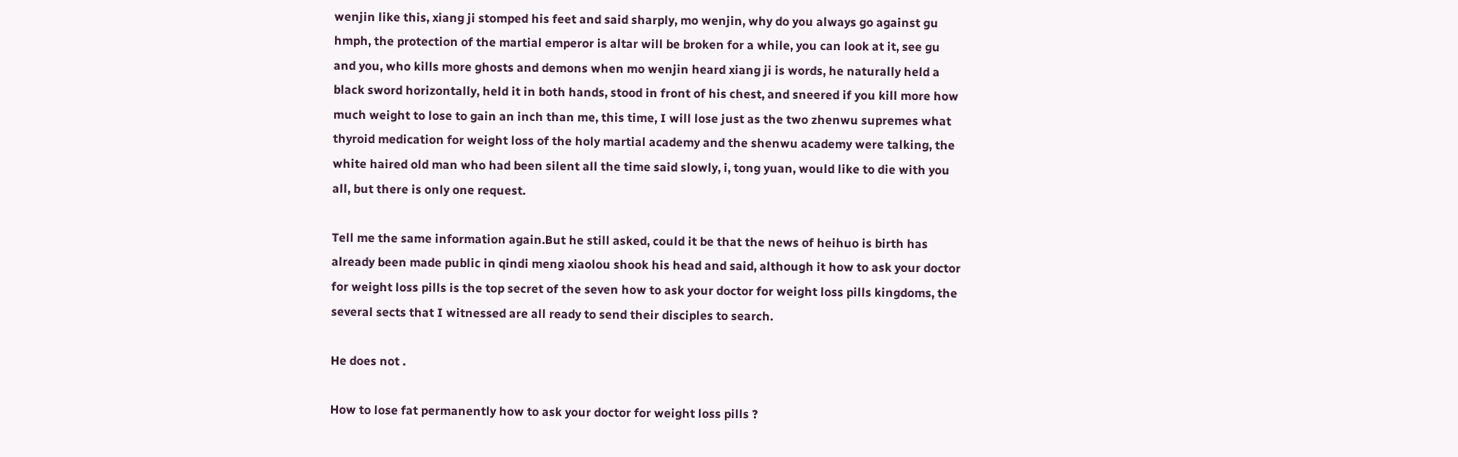wenjin like this, xiang ji stomped his feet and said sharply, mo wenjin, why do you always go against gu hmph, the protection of the martial emperor is altar will be broken for a while, you can look at it, see gu and you, who kills more ghosts and demons when mo wenjin heard xiang ji is words, he naturally held a black sword horizontally, held it in both hands, stood in front of his chest, and sneered if you kill more how much weight to lose to gain an inch than me, this time, I will lose just as the two zhenwu supremes what thyroid medication for weight loss of the holy martial academy and the shenwu academy were talking, the white haired old man who had been silent all the time said slowly, i, tong yuan, would like to die with you all, but there is only one request.

Tell me the same information again.But he still asked, could it be that the news of heihuo is birth has already been made public in qindi meng xiaolou shook his head and said, although it how to ask your doctor for weight loss pills is the top secret of the seven how to ask your doctor for weight loss pills kingdoms, the several sects that I witnessed are all ready to send their disciples to search.

He does not .

How to lose fat permanently how to ask your doctor for weight loss pills ?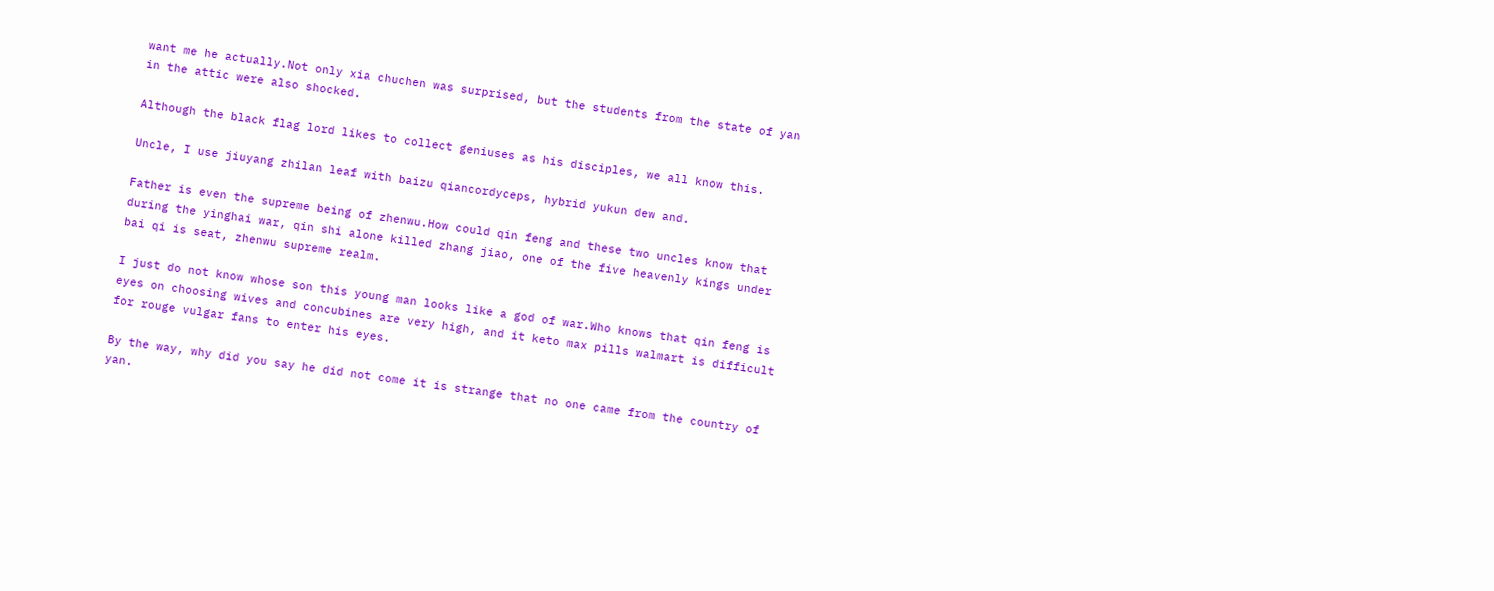want me he actually.Not only xia chuchen was surprised, but the students from the state of yan in the attic were also shocked.

Although the black flag lord likes to collect geniuses as his disciples, we all know this.

Uncle, I use jiuyang zhilan leaf with baizu qiancordyceps, hybrid yukun dew and.

Father is even the supreme being of zhenwu.How could qin feng and these two uncles know that during the yinghai war, qin shi alone killed zhang jiao, one of the five heavenly kings under bai qi is seat, zhenwu supreme realm.

I just do not know whose son this young man looks like a god of war.Who knows that qin feng is eyes on choosing wives and concubines are very high, and it keto max pills walmart is difficult for rouge vulgar fans to enter his eyes.

By the way, why did you say he did not come it is strange that no one came from the country of yan.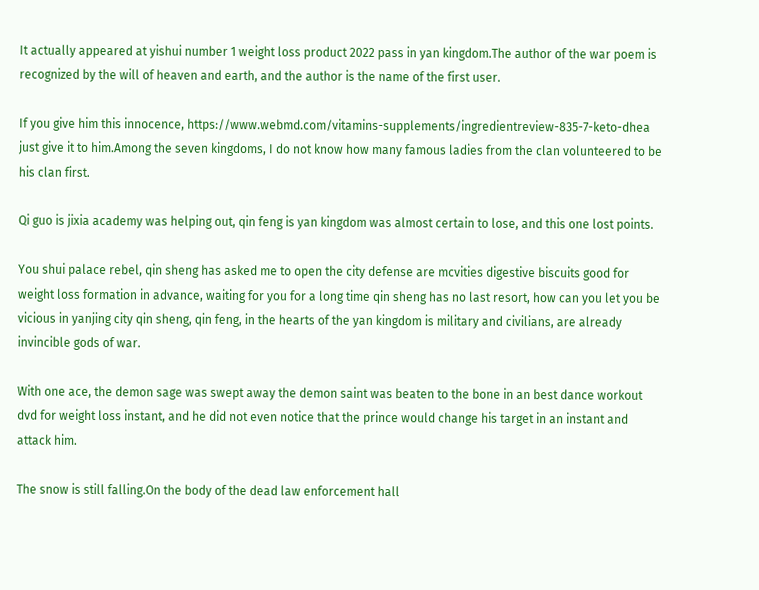It actually appeared at yishui number 1 weight loss product 2022 pass in yan kingdom.The author of the war poem is recognized by the will of heaven and earth, and the author is the name of the first user.

If you give him this innocence, https://www.webmd.com/vitamins-supplements/ingredientreview-835-7-keto-dhea just give it to him.Among the seven kingdoms, I do not know how many famous ladies from the clan volunteered to be his clan first.

Qi guo is jixia academy was helping out, qin feng is yan kingdom was almost certain to lose, and this one lost points.

You shui palace rebel, qin sheng has asked me to open the city defense are mcvities digestive biscuits good for weight loss formation in advance, waiting for you for a long time qin sheng has no last resort, how can you let you be vicious in yanjing city qin sheng, qin feng, in the hearts of the yan kingdom is military and civilians, are already invincible gods of war.

With one ace, the demon sage was swept away the demon saint was beaten to the bone in an best dance workout dvd for weight loss instant, and he did not even notice that the prince would change his target in an instant and attack him.

The snow is still falling.On the body of the dead law enforcement hall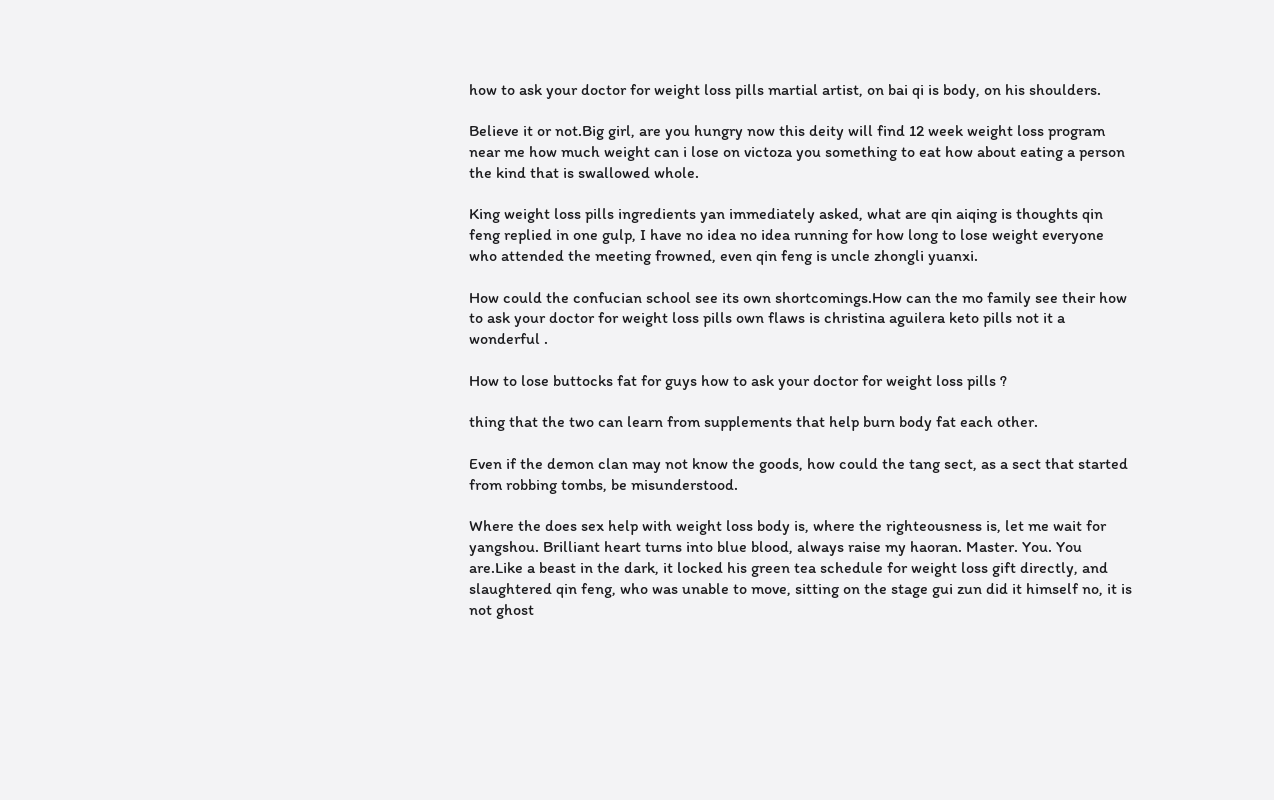how to ask your doctor for weight loss pills martial artist, on bai qi is body, on his shoulders.

Believe it or not.Big girl, are you hungry now this deity will find 12 week weight loss program near me how much weight can i lose on victoza you something to eat how about eating a person the kind that is swallowed whole.

King weight loss pills ingredients yan immediately asked, what are qin aiqing is thoughts qin feng replied in one gulp, I have no idea no idea running for how long to lose weight everyone who attended the meeting frowned, even qin feng is uncle zhongli yuanxi.

How could the confucian school see its own shortcomings.How can the mo family see their how to ask your doctor for weight loss pills own flaws is christina aguilera keto pills not it a wonderful .

How to lose buttocks fat for guys how to ask your doctor for weight loss pills ?

thing that the two can learn from supplements that help burn body fat each other.

Even if the demon clan may not know the goods, how could the tang sect, as a sect that started from robbing tombs, be misunderstood.

Where the does sex help with weight loss body is, where the righteousness is, let me wait for yangshou. Brilliant heart turns into blue blood, always raise my haoran. Master. You. You are.Like a beast in the dark, it locked his green tea schedule for weight loss gift directly, and slaughtered qin feng, who was unable to move, sitting on the stage gui zun did it himself no, it is not ghost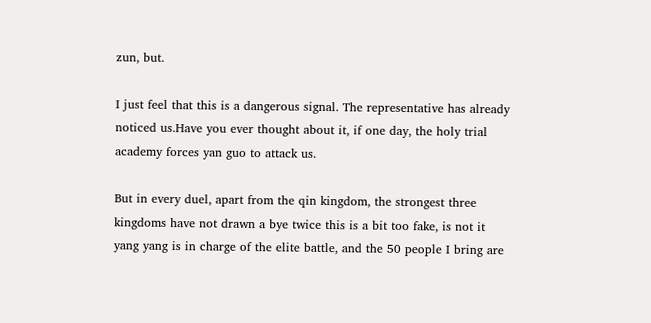zun, but.

I just feel that this is a dangerous signal. The representative has already noticed us.Have you ever thought about it, if one day, the holy trial academy forces yan guo to attack us.

But in every duel, apart from the qin kingdom, the strongest three kingdoms have not drawn a bye twice this is a bit too fake, is not it yang yang is in charge of the elite battle, and the 50 people I bring are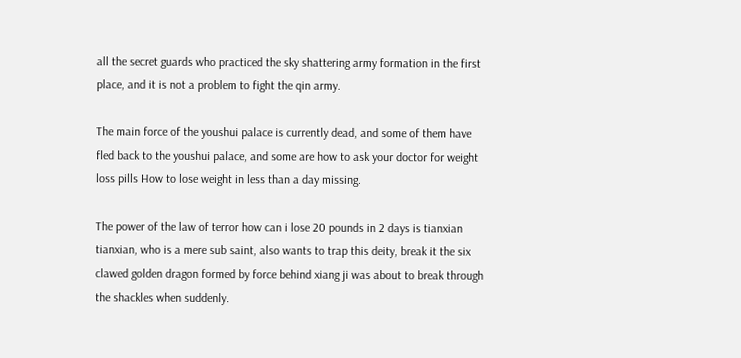all the secret guards who practiced the sky shattering army formation in the first place, and it is not a problem to fight the qin army.

The main force of the youshui palace is currently dead, and some of them have fled back to the youshui palace, and some are how to ask your doctor for weight loss pills How to lose weight in less than a day missing.

The power of the law of terror how can i lose 20 pounds in 2 days is tianxian tianxian, who is a mere sub saint, also wants to trap this deity, break it the six clawed golden dragon formed by force behind xiang ji was about to break through the shackles when suddenly.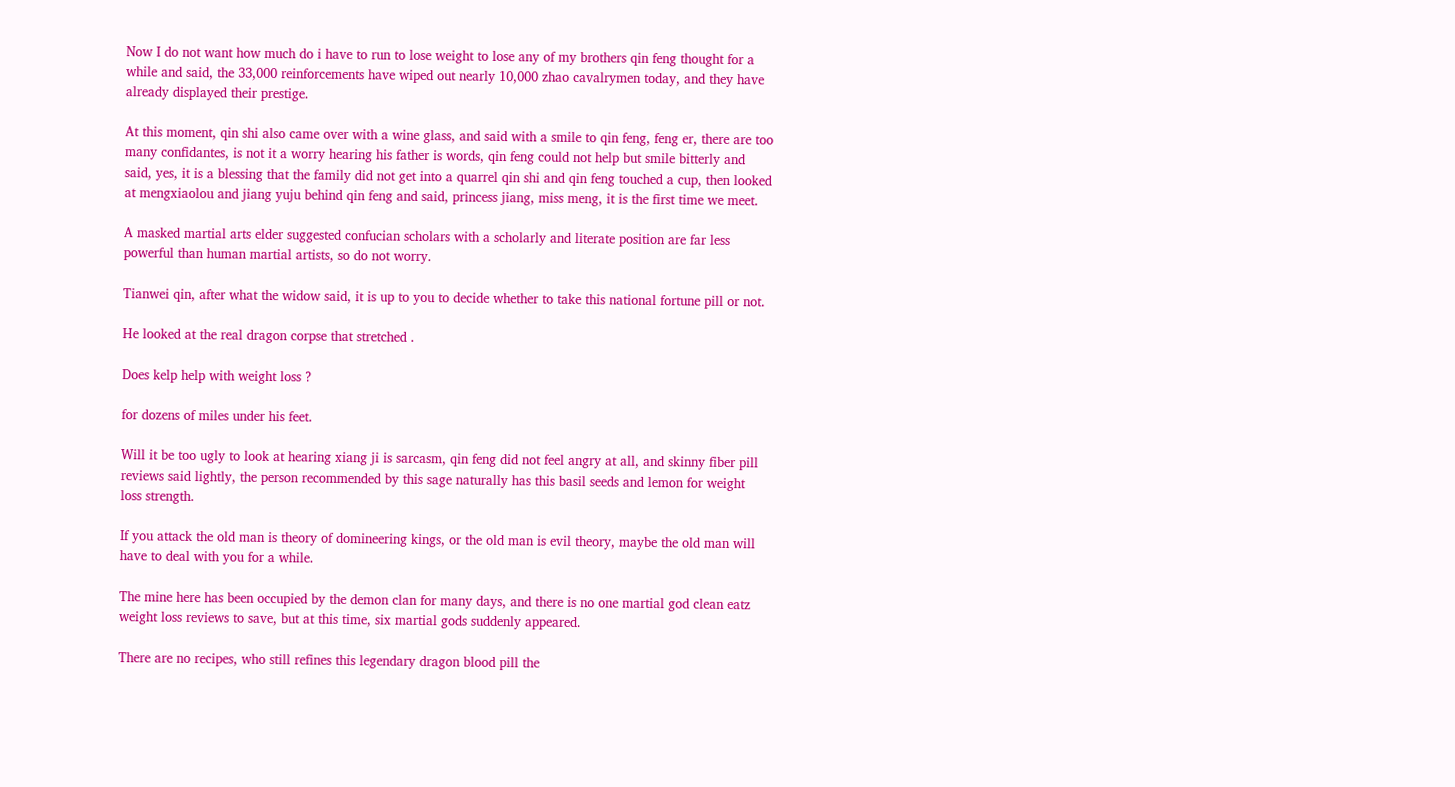Now I do not want how much do i have to run to lose weight to lose any of my brothers qin feng thought for a while and said, the 33,000 reinforcements have wiped out nearly 10,000 zhao cavalrymen today, and they have already displayed their prestige.

At this moment, qin shi also came over with a wine glass, and said with a smile to qin feng, feng er, there are too many confidantes, is not it a worry hearing his father is words, qin feng could not help but smile bitterly and said, yes, it is a blessing that the family did not get into a quarrel qin shi and qin feng touched a cup, then looked at mengxiaolou and jiang yuju behind qin feng and said, princess jiang, miss meng, it is the first time we meet.

A masked martial arts elder suggested confucian scholars with a scholarly and literate position are far less powerful than human martial artists, so do not worry.

Tianwei qin, after what the widow said, it is up to you to decide whether to take this national fortune pill or not.

He looked at the real dragon corpse that stretched .

Does kelp help with weight loss ?

for dozens of miles under his feet.

Will it be too ugly to look at hearing xiang ji is sarcasm, qin feng did not feel angry at all, and skinny fiber pill reviews said lightly, the person recommended by this sage naturally has this basil seeds and lemon for weight loss strength.

If you attack the old man is theory of domineering kings, or the old man is evil theory, maybe the old man will have to deal with you for a while.

The mine here has been occupied by the demon clan for many days, and there is no one martial god clean eatz weight loss reviews to save, but at this time, six martial gods suddenly appeared.

There are no recipes, who still refines this legendary dragon blood pill the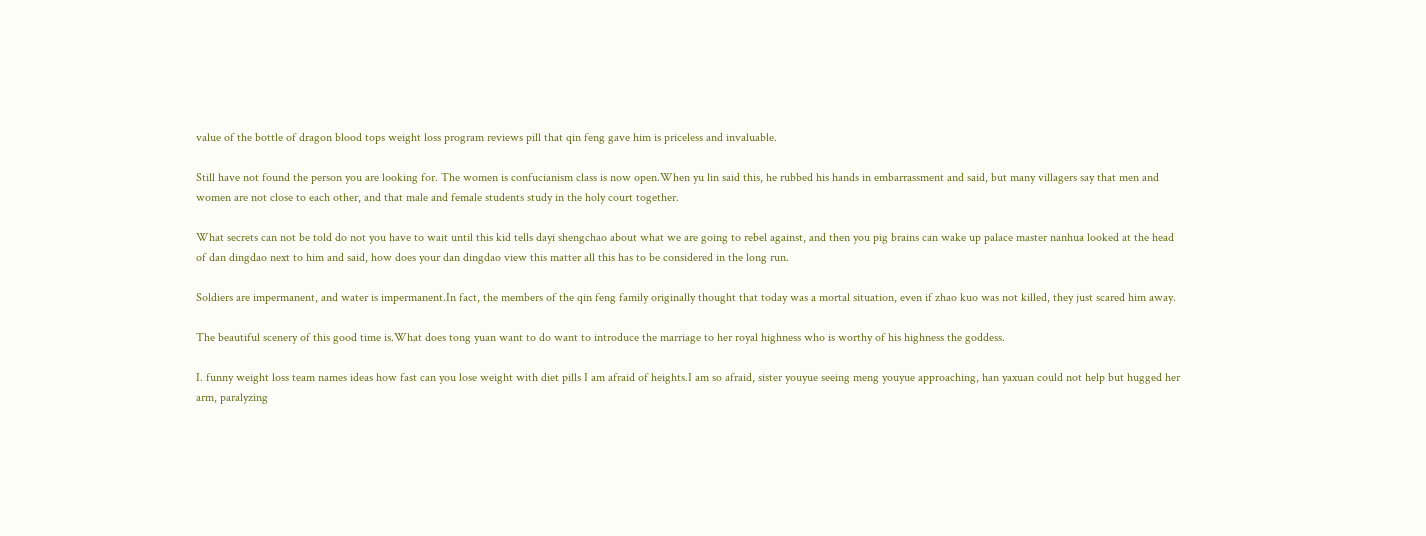value of the bottle of dragon blood tops weight loss program reviews pill that qin feng gave him is priceless and invaluable.

Still have not found the person you are looking for. The women is confucianism class is now open.When yu lin said this, he rubbed his hands in embarrassment and said, but many villagers say that men and women are not close to each other, and that male and female students study in the holy court together.

What secrets can not be told do not you have to wait until this kid tells dayi shengchao about what we are going to rebel against, and then you pig brains can wake up palace master nanhua looked at the head of dan dingdao next to him and said, how does your dan dingdao view this matter all this has to be considered in the long run.

Soldiers are impermanent, and water is impermanent.In fact, the members of the qin feng family originally thought that today was a mortal situation, even if zhao kuo was not killed, they just scared him away.

The beautiful scenery of this good time is.What does tong yuan want to do want to introduce the marriage to her royal highness who is worthy of his highness the goddess.

I. funny weight loss team names ideas how fast can you lose weight with diet pills I am afraid of heights.I am so afraid, sister youyue seeing meng youyue approaching, han yaxuan could not help but hugged her arm, paralyzing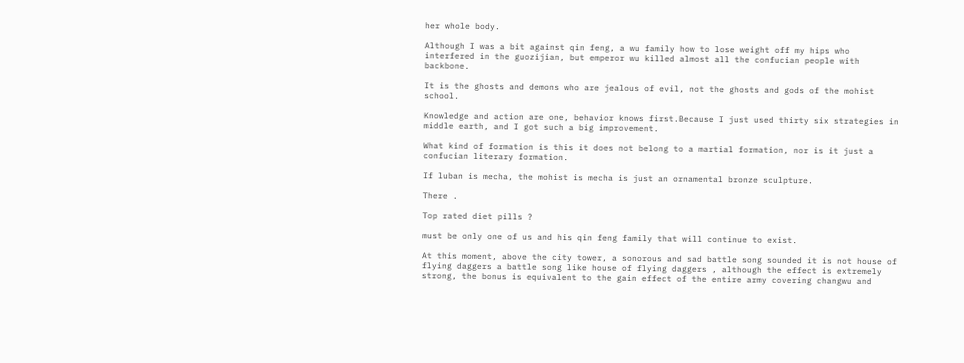her whole body.

Although I was a bit against qin feng, a wu family how to lose weight off my hips who interfered in the guozijian, but emperor wu killed almost all the confucian people with backbone.

It is the ghosts and demons who are jealous of evil, not the ghosts and gods of the mohist school.

Knowledge and action are one, behavior knows first.Because I just used thirty six strategies in middle earth, and I got such a big improvement.

What kind of formation is this it does not belong to a martial formation, nor is it just a confucian literary formation.

If luban is mecha, the mohist is mecha is just an ornamental bronze sculpture.

There .

Top rated diet pills ?

must be only one of us and his qin feng family that will continue to exist.

At this moment, above the city tower, a sonorous and sad battle song sounded it is not house of flying daggers a battle song like house of flying daggers , although the effect is extremely strong, the bonus is equivalent to the gain effect of the entire army covering changwu and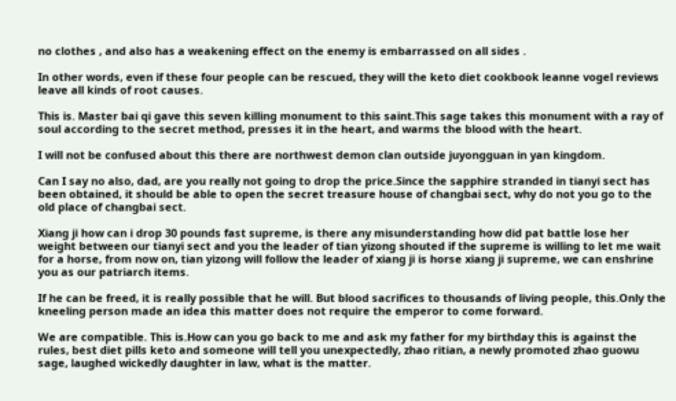no clothes , and also has a weakening effect on the enemy is embarrassed on all sides .

In other words, even if these four people can be rescued, they will the keto diet cookbook leanne vogel reviews leave all kinds of root causes.

This is. Master bai qi gave this seven killing monument to this saint.This sage takes this monument with a ray of soul according to the secret method, presses it in the heart, and warms the blood with the heart.

I will not be confused about this there are northwest demon clan outside juyongguan in yan kingdom.

Can I say no also, dad, are you really not going to drop the price.Since the sapphire stranded in tianyi sect has been obtained, it should be able to open the secret treasure house of changbai sect, why do not you go to the old place of changbai sect.

Xiang ji how can i drop 30 pounds fast supreme, is there any misunderstanding how did pat battle lose her weight between our tianyi sect and you the leader of tian yizong shouted if the supreme is willing to let me wait for a horse, from now on, tian yizong will follow the leader of xiang ji is horse xiang ji supreme, we can enshrine you as our patriarch items.

If he can be freed, it is really possible that he will. But blood sacrifices to thousands of living people, this.Only the kneeling person made an idea this matter does not require the emperor to come forward.

We are compatible. This is.How can you go back to me and ask my father for my birthday this is against the rules, best diet pills keto and someone will tell you unexpectedly, zhao ritian, a newly promoted zhao guowu sage, laughed wickedly daughter in law, what is the matter.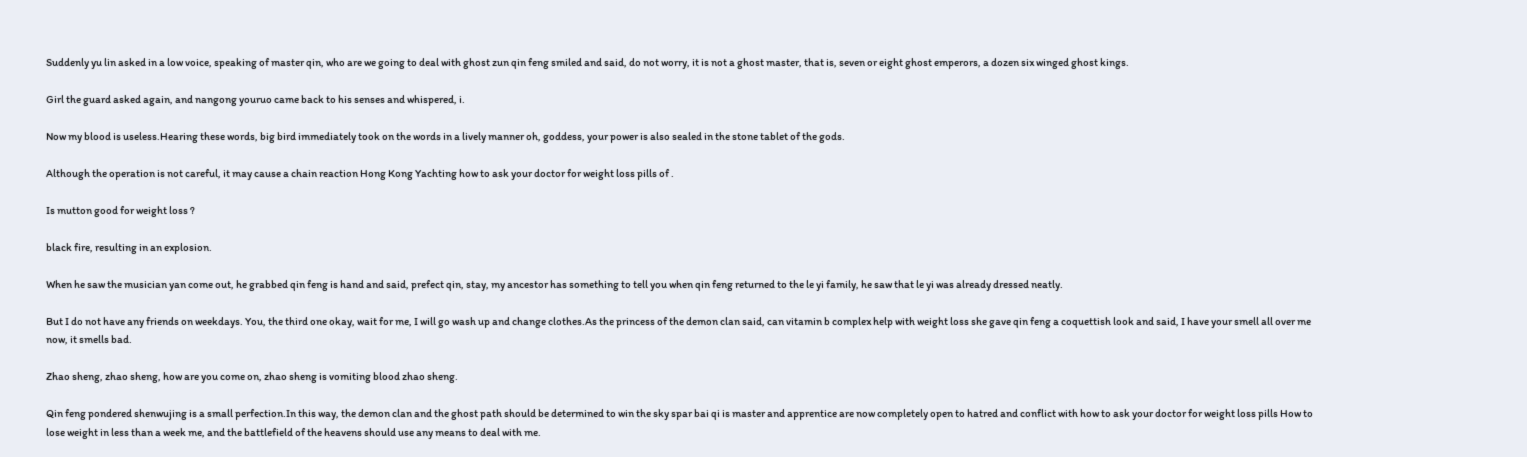Suddenly yu lin asked in a low voice, speaking of master qin, who are we going to deal with ghost zun qin feng smiled and said, do not worry, it is not a ghost master, that is, seven or eight ghost emperors, a dozen six winged ghost kings.

Girl the guard asked again, and nangong youruo came back to his senses and whispered, i.

Now my blood is useless.Hearing these words, big bird immediately took on the words in a lively manner oh, goddess, your power is also sealed in the stone tablet of the gods.

Although the operation is not careful, it may cause a chain reaction Hong Kong Yachting how to ask your doctor for weight loss pills of .

Is mutton good for weight loss ?

black fire, resulting in an explosion.

When he saw the musician yan come out, he grabbed qin feng is hand and said, prefect qin, stay, my ancestor has something to tell you when qin feng returned to the le yi family, he saw that le yi was already dressed neatly.

But I do not have any friends on weekdays. You, the third one okay, wait for me, I will go wash up and change clothes.As the princess of the demon clan said, can vitamin b complex help with weight loss she gave qin feng a coquettish look and said, I have your smell all over me now, it smells bad.

Zhao sheng, zhao sheng, how are you come on, zhao sheng is vomiting blood zhao sheng.

Qin feng pondered shenwujing is a small perfection.In this way, the demon clan and the ghost path should be determined to win the sky spar bai qi is master and apprentice are now completely open to hatred and conflict with how to ask your doctor for weight loss pills How to lose weight in less than a week me, and the battlefield of the heavens should use any means to deal with me.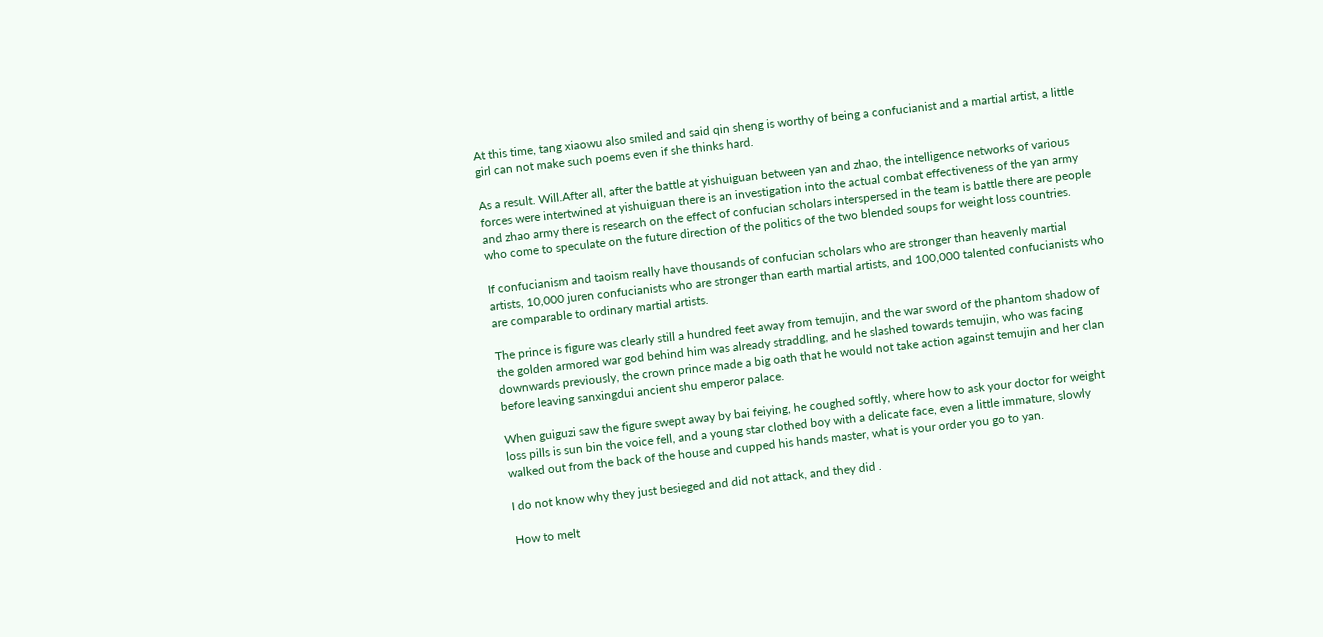At this time, tang xiaowu also smiled and said qin sheng is worthy of being a confucianist and a martial artist, a little girl can not make such poems even if she thinks hard.

As a result. Will.After all, after the battle at yishuiguan between yan and zhao, the intelligence networks of various forces were intertwined at yishuiguan there is an investigation into the actual combat effectiveness of the yan army and zhao army there is research on the effect of confucian scholars interspersed in the team is battle there are people who come to speculate on the future direction of the politics of the two blended soups for weight loss countries.

If confucianism and taoism really have thousands of confucian scholars who are stronger than heavenly martial artists, 10,000 juren confucianists who are stronger than earth martial artists, and 100,000 talented confucianists who are comparable to ordinary martial artists.

The prince is figure was clearly still a hundred feet away from temujin, and the war sword of the phantom shadow of the golden armored war god behind him was already straddling, and he slashed towards temujin, who was facing downwards previously, the crown prince made a big oath that he would not take action against temujin and her clan before leaving sanxingdui ancient shu emperor palace.

When guiguzi saw the figure swept away by bai feiying, he coughed softly, where how to ask your doctor for weight loss pills is sun bin the voice fell, and a young star clothed boy with a delicate face, even a little immature, slowly walked out from the back of the house and cupped his hands master, what is your order you go to yan.

I do not know why they just besieged and did not attack, and they did .

How to melt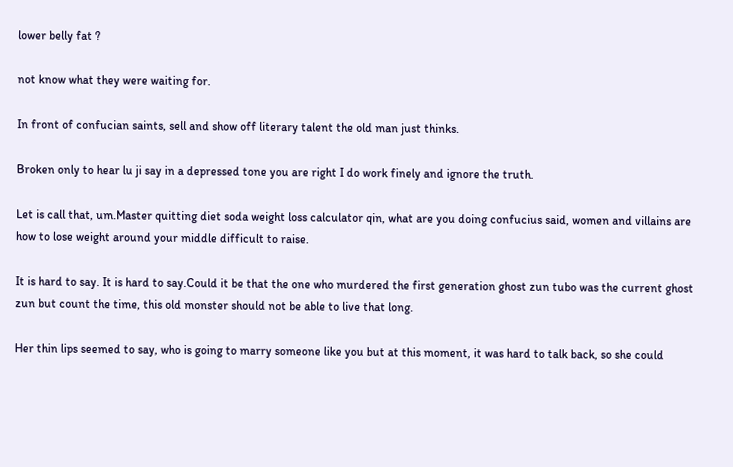lower belly fat ?

not know what they were waiting for.

In front of confucian saints, sell and show off literary talent the old man just thinks.

Broken only to hear lu ji say in a depressed tone you are right I do work finely and ignore the truth.

Let is call that, um.Master quitting diet soda weight loss calculator qin, what are you doing confucius said, women and villains are how to lose weight around your middle difficult to raise.

It is hard to say. It is hard to say.Could it be that the one who murdered the first generation ghost zun tubo was the current ghost zun but count the time, this old monster should not be able to live that long.

Her thin lips seemed to say, who is going to marry someone like you but at this moment, it was hard to talk back, so she could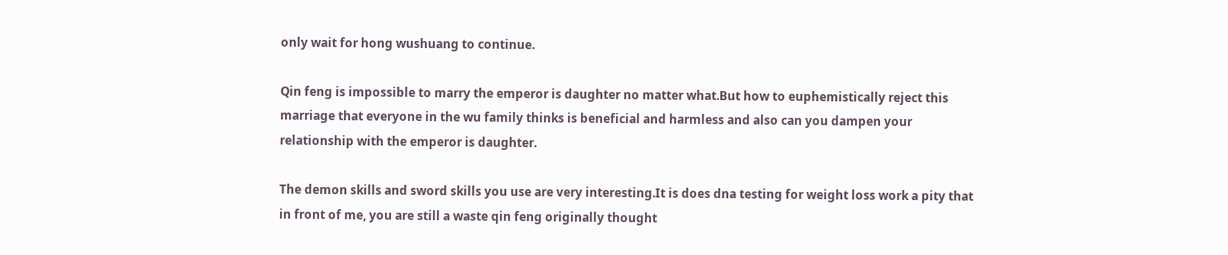only wait for hong wushuang to continue.

Qin feng is impossible to marry the emperor is daughter no matter what.But how to euphemistically reject this marriage that everyone in the wu family thinks is beneficial and harmless and also can you dampen your relationship with the emperor is daughter.

The demon skills and sword skills you use are very interesting.It is does dna testing for weight loss work a pity that in front of me, you are still a waste qin feng originally thought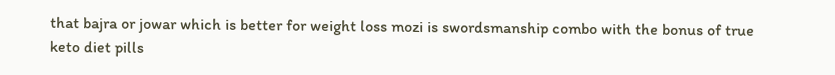that bajra or jowar which is better for weight loss mozi is swordsmanship combo with the bonus of true keto diet pills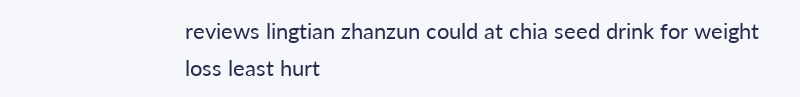reviews lingtian zhanzun could at chia seed drink for weight loss least hurt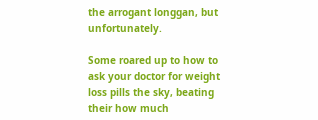the arrogant longgan, but unfortunately.

Some roared up to how to ask your doctor for weight loss pills the sky, beating their how much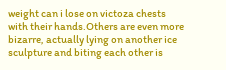weight can i lose on victoza chests with their hands.Others are even more bizarre, actually lying on another ice sculpture and biting each other is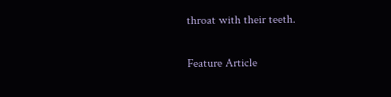throat with their teeth.

Feature Article